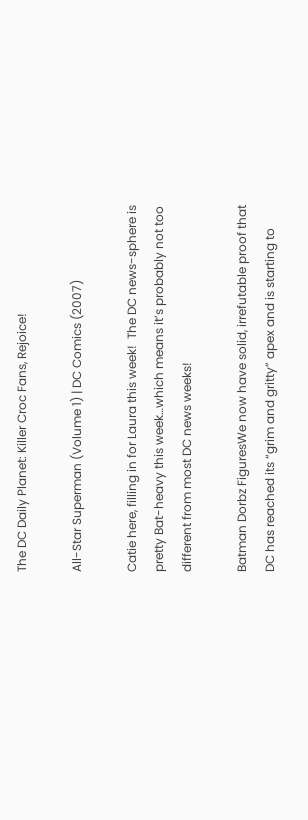The DC Daily Planet: Killer Croc Fans, Rejoice!

All-Star Superman (Volume 1) | DC Comics (2007)

Catie here, filling in for Laura this week!  The DC news-sphere is pretty Bat-heavy this week…which means it’s probably not too different from most DC news weeks!

Batman Dorbz FiguresWe now have solid, irrefutable proof that DC has reached its “grim and gritty” apex and is starting to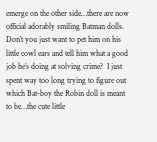emerge on the other side…there are now official adorably smiling Batman dolls. Don’t you just want to pet him on his little cowl ears and tell him what a good job he’s doing at solving crime?  I just spent way too long trying to figure out which Bat-boy the Robin doll is meant to be…the cute little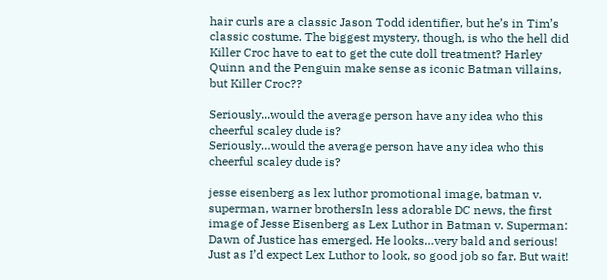hair curls are a classic Jason Todd identifier, but he’s in Tim’s classic costume. The biggest mystery, though, is who the hell did Killer Croc have to eat to get the cute doll treatment? Harley Quinn and the Penguin make sense as iconic Batman villains, but Killer Croc??

Seriously...would the average person have any idea who this cheerful scaley dude is?
Seriously…would the average person have any idea who this cheerful scaley dude is?

jesse eisenberg as lex luthor promotional image, batman v. superman, warner brothersIn less adorable DC news, the first image of Jesse Eisenberg as Lex Luthor in Batman v. Superman: Dawn of Justice has emerged. He looks…very bald and serious! Just as I’d expect Lex Luthor to look, so good job so far. But wait!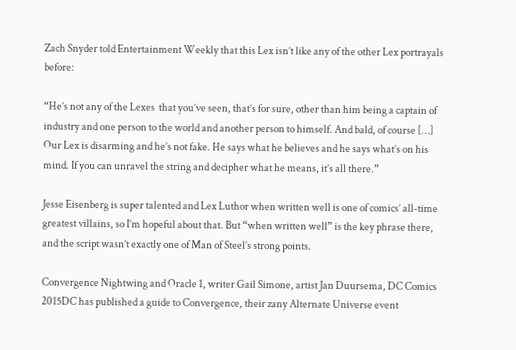Zach Snyder told Entertainment Weekly that this Lex isn’t like any of the other Lex portrayals before:

“He’s not any of the Lexes  that you’ve seen, that’s for sure, other than him being a captain of industry and one person to the world and another person to himself. And bald, of course […] Our Lex is disarming and he’s not fake. He says what he believes and he says what’s on his mind. If you can unravel the string and decipher what he means, it’s all there.”

Jesse Eisenberg is super talented and Lex Luthor when written well is one of comics’ all-time greatest villains, so I’m hopeful about that. But “when written well” is the key phrase there, and the script wasn’t exactly one of Man of Steel’s strong points.

Convergence Nightwing and Oracle 1, writer Gail Simone, artist Jan Duursema, DC Comics 2015DC has published a guide to Convergence, their zany Alternate Universe event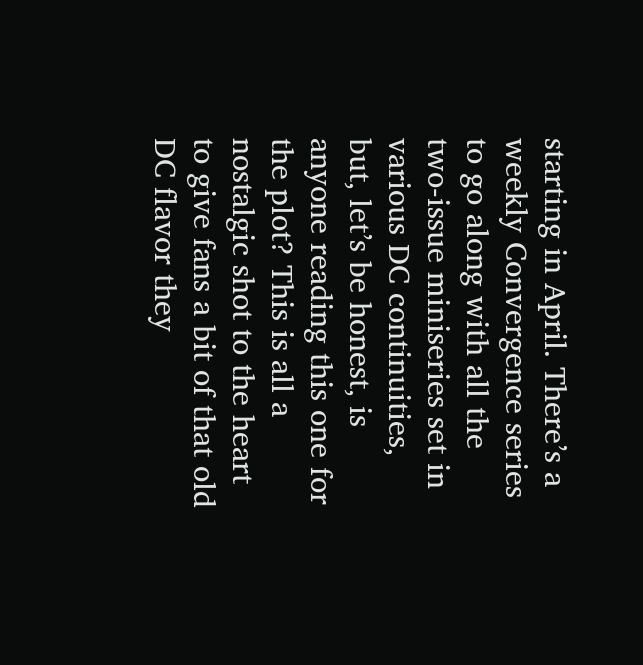starting in April. There’s a weekly Convergence series to go along with all the two-issue miniseries set in various DC continuities, but, let’s be honest, is anyone reading this one for the plot? This is all a nostalgic shot to the heart to give fans a bit of that old DC flavor they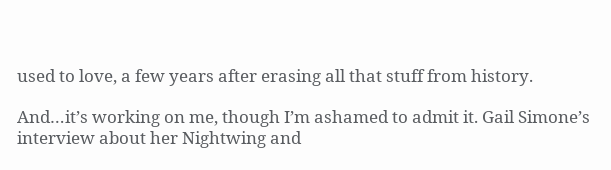used to love, a few years after erasing all that stuff from history.

And…it’s working on me, though I’m ashamed to admit it. Gail Simone’s interview about her Nightwing and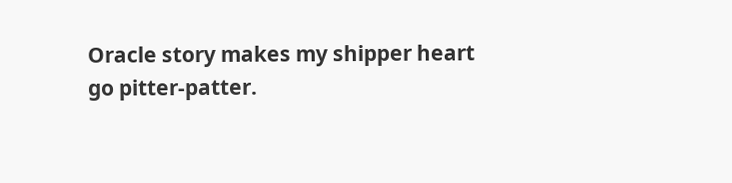Oracle story makes my shipper heart go pitter-patter.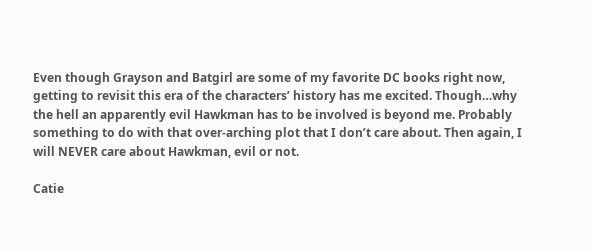Even though Grayson and Batgirl are some of my favorite DC books right now, getting to revisit this era of the characters’ history has me excited. Though…why the hell an apparently evil Hawkman has to be involved is beyond me. Probably something to do with that over-arching plot that I don’t care about. Then again, I will NEVER care about Hawkman, evil or not.

Catie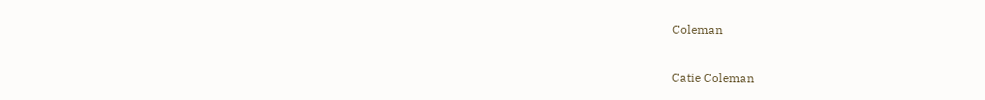Coleman

Catie Coleman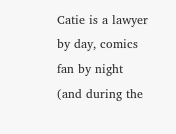Catie is a lawyer by day, comics fan by night (and during the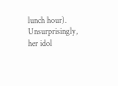lunch hour). Unsurprisingly, her idol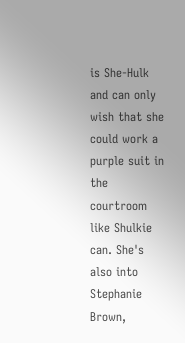is She-Hulk and can only wish that she could work a purple suit in the courtroom like Shulkie can. She's also into Stephanie Brown,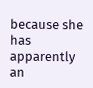because she has apparently an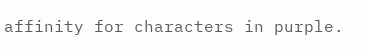affinity for characters in purple.